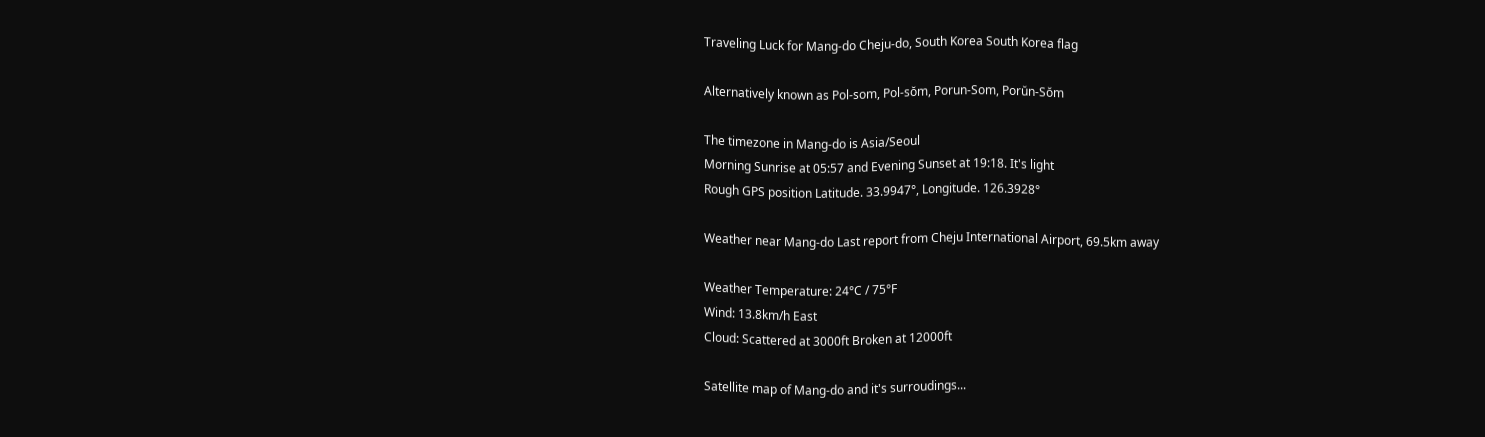Traveling Luck for Mang-do Cheju-do, South Korea South Korea flag

Alternatively known as Pol-som, Pol-sŏm, Porun-Som, Porŭn-Sŏm

The timezone in Mang-do is Asia/Seoul
Morning Sunrise at 05:57 and Evening Sunset at 19:18. It's light
Rough GPS position Latitude. 33.9947°, Longitude. 126.3928°

Weather near Mang-do Last report from Cheju International Airport, 69.5km away

Weather Temperature: 24°C / 75°F
Wind: 13.8km/h East
Cloud: Scattered at 3000ft Broken at 12000ft

Satellite map of Mang-do and it's surroudings...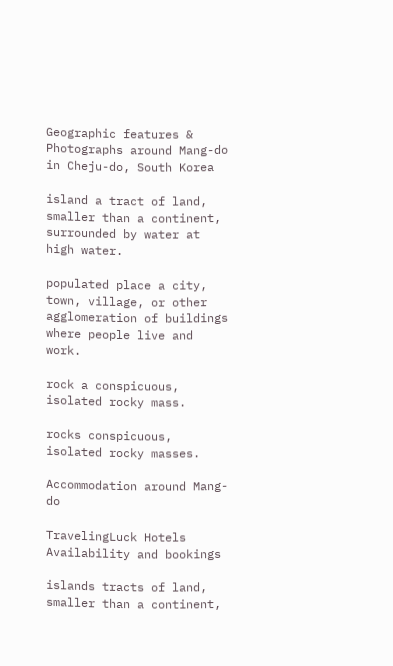Geographic features & Photographs around Mang-do in Cheju-do, South Korea

island a tract of land, smaller than a continent, surrounded by water at high water.

populated place a city, town, village, or other agglomeration of buildings where people live and work.

rock a conspicuous, isolated rocky mass.

rocks conspicuous, isolated rocky masses.

Accommodation around Mang-do

TravelingLuck Hotels
Availability and bookings

islands tracts of land, smaller than a continent,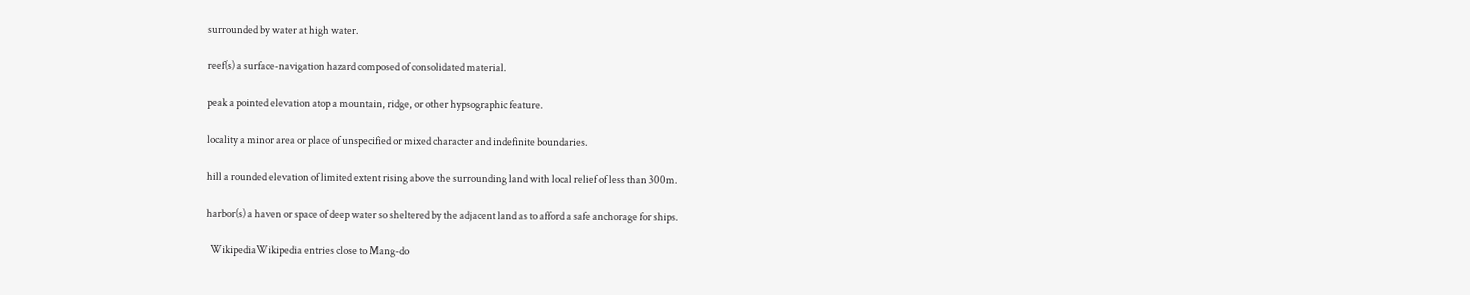surrounded by water at high water.

reef(s) a surface-navigation hazard composed of consolidated material.

peak a pointed elevation atop a mountain, ridge, or other hypsographic feature.

locality a minor area or place of unspecified or mixed character and indefinite boundaries.

hill a rounded elevation of limited extent rising above the surrounding land with local relief of less than 300m.

harbor(s) a haven or space of deep water so sheltered by the adjacent land as to afford a safe anchorage for ships.

  WikipediaWikipedia entries close to Mang-do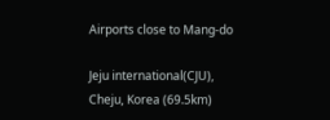Airports close to Mang-do

Jeju international(CJU), Cheju, Korea (69.5km)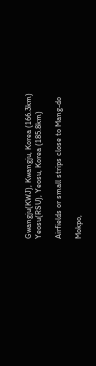Gwangju(KWJ), Kwangju, Korea (166.3km)
Yeosu(RSU), Yeosu, Korea (185.8km)

Airfields or small strips close to Mang-do

Mokpo,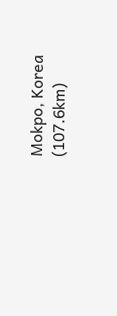Mokpo, Korea (107.6km)